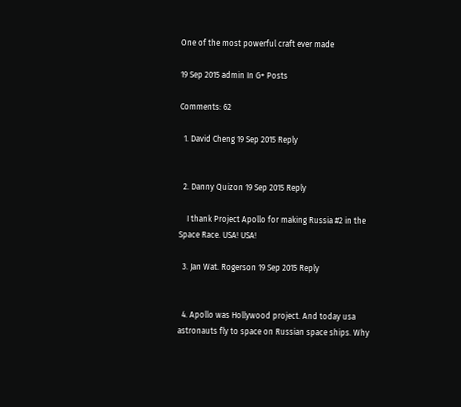One of the most powerful craft ever made

19 Sep 2015 admin In G+ Posts

Comments: 62

  1. David Cheng 19 Sep 2015 Reply


  2. Danny Quizon 19 Sep 2015 Reply

    I thank Project Apollo for making Russia #2 in the Space Race. USA! USA!

  3. Jan Wat. Rogerson 19 Sep 2015 Reply


  4. Apollo was Hollywood project. And today usa astronauts fly to space on Russian space ships. Why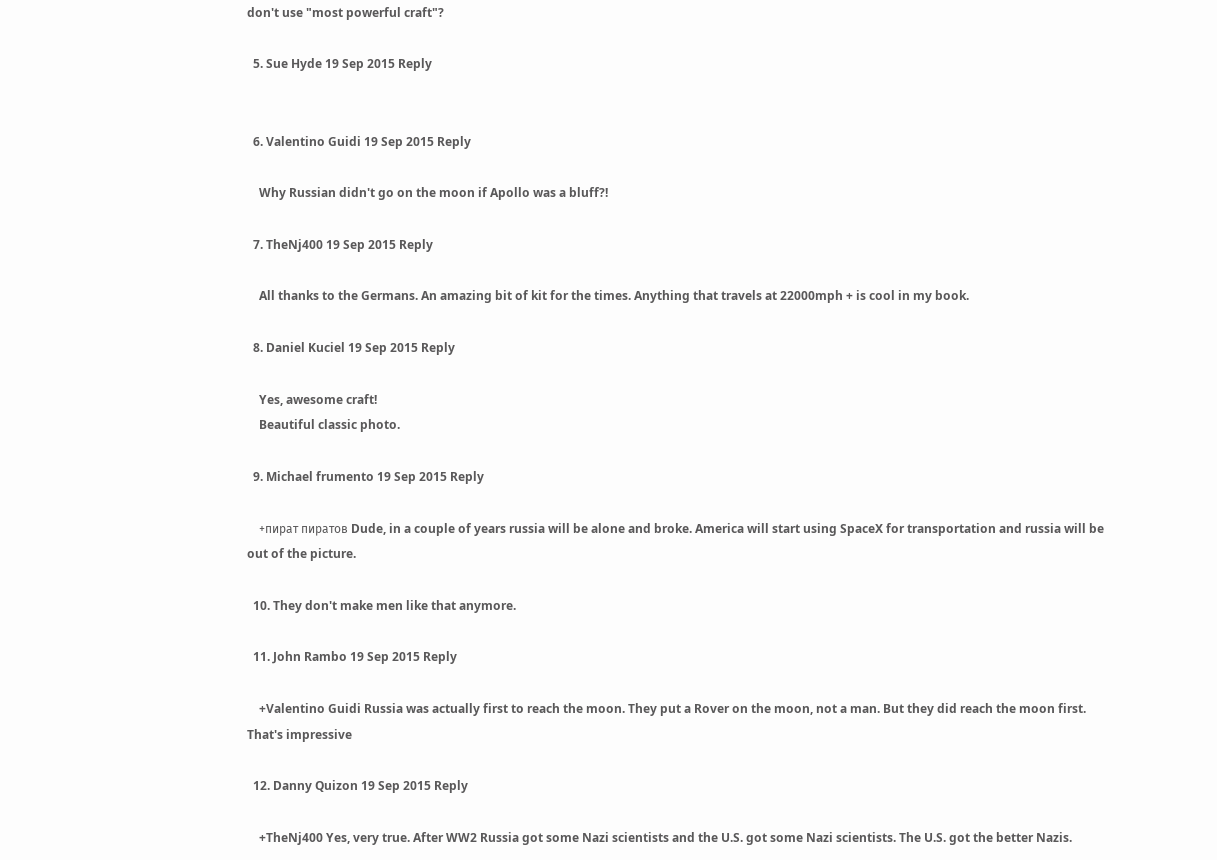don't use "most powerful craft"?

  5. Sue Hyde 19 Sep 2015 Reply


  6. Valentino Guidi 19 Sep 2015 Reply

    Why Russian didn't go on the moon if Apollo was a bluff?!

  7. TheNj400 19 Sep 2015 Reply

    All thanks to the Germans. An amazing bit of kit for the times. Anything that travels at 22000mph + is cool in my book.

  8. Daniel Kuciel 19 Sep 2015 Reply

    Yes, awesome craft!
    Beautiful classic photo.

  9. Michael frumento 19 Sep 2015 Reply

    +пират пиратов Dude, in a couple of years russia will be alone and broke. America will start using SpaceX for transportation and russia will be out of the picture.

  10. They don't make men like that anymore.

  11. John Rambo 19 Sep 2015 Reply

    +Valentino Guidi Russia was actually first to reach the moon. They put a Rover on the moon, not a man. But they did reach the moon first. That's impressive

  12. Danny Quizon 19 Sep 2015 Reply

    +TheNj400 Yes, very true. After WW2 Russia got some Nazi scientists and the U.S. got some Nazi scientists. The U.S. got the better Nazis.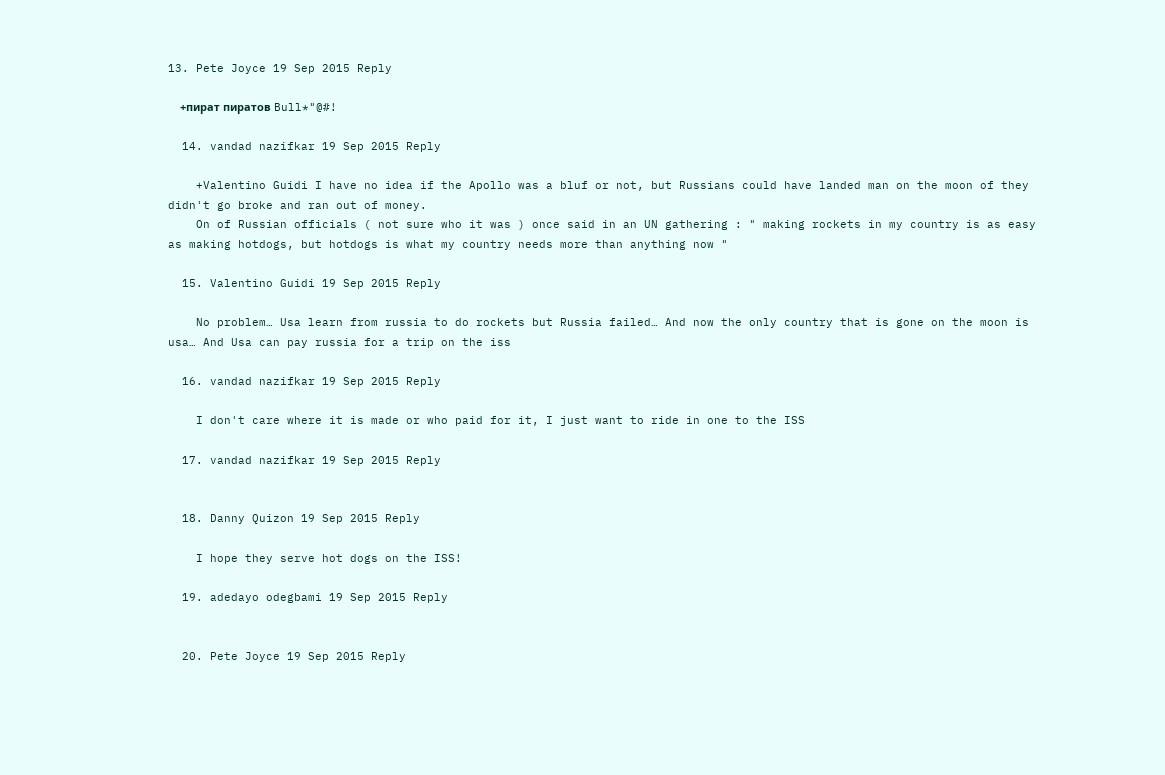13. Pete Joyce 19 Sep 2015 Reply

    +пират пиратов Bull*"@#!

  14. vandad nazifkar 19 Sep 2015 Reply

    +Valentino Guidi I have no idea if the Apollo was a bluf or not, but Russians could have landed man on the moon of they didn't go broke and ran out of money.
    On of Russian officials ( not sure who it was ) once said in an UN gathering : " making rockets in my country is as easy as making hotdogs, but hotdogs is what my country needs more than anything now "

  15. Valentino Guidi 19 Sep 2015 Reply

    No problem… Usa learn from russia to do rockets but Russia failed… And now the only country that is gone on the moon is usa… And Usa can pay russia for a trip on the iss

  16. vandad nazifkar 19 Sep 2015 Reply

    I don't care where it is made or who paid for it, I just want to ride in one to the ISS

  17. vandad nazifkar 19 Sep 2015 Reply


  18. Danny Quizon 19 Sep 2015 Reply

    I hope they serve hot dogs on the ISS!

  19. adedayo odegbami 19 Sep 2015 Reply


  20. Pete Joyce 19 Sep 2015 Reply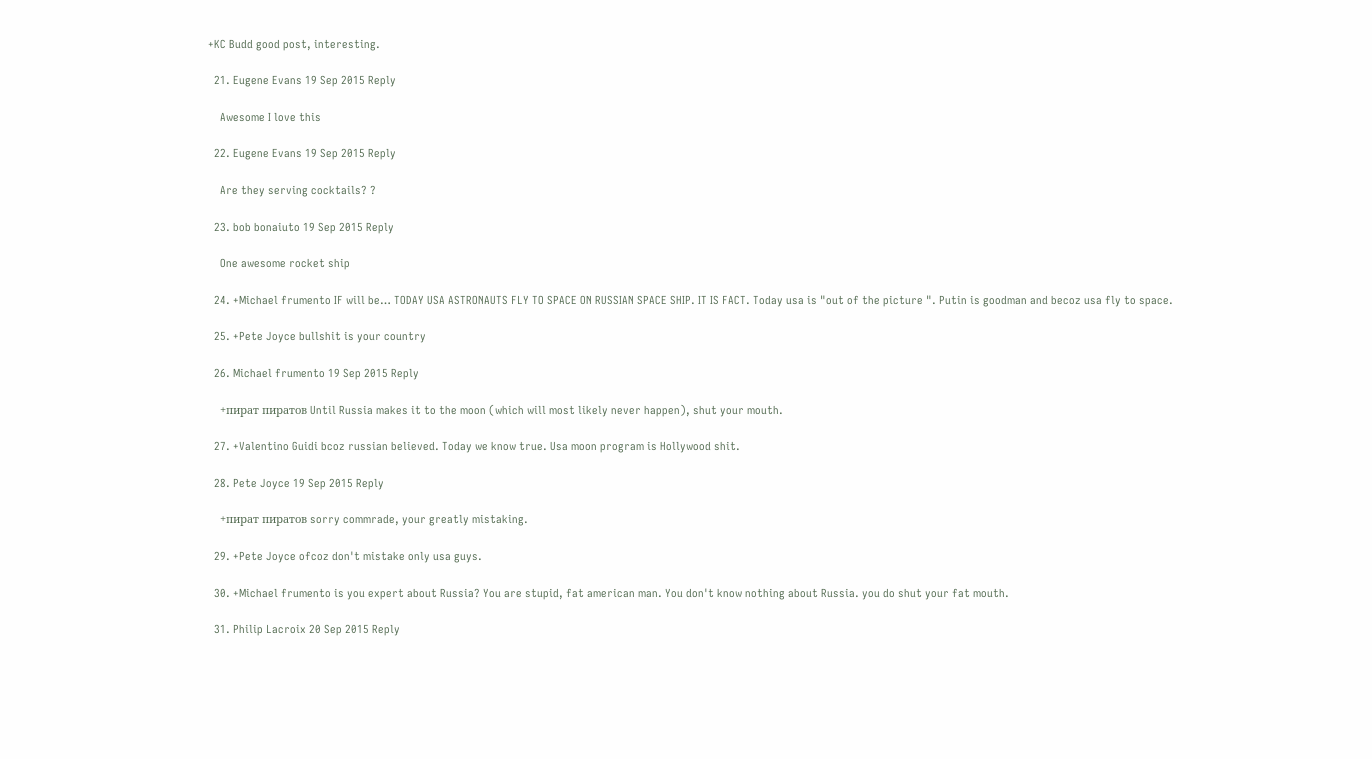+KC Budd good post, interesting.

  21. Eugene Evans 19 Sep 2015 Reply

    Awesome I love this

  22. Eugene Evans 19 Sep 2015 Reply

    Are they serving cocktails? ?

  23. bob bonaiuto 19 Sep 2015 Reply

    One awesome rocket ship

  24. +Michael frumento IF will be… TODAY USA ASTRONAUTS FLY TO SPACE ON RUSSIAN SPACE SHIP. IT IS FACT. Today usa is "out of the picture ". Putin is goodman and becoz usa fly to space.

  25. +Pete Joyce bullshit is your country

  26. Michael frumento 19 Sep 2015 Reply

    +пират пиратов Until Russia makes it to the moon (which will most likely never happen), shut your mouth.

  27. +Valentino Guidi bcoz russian believed. Today we know true. Usa moon program is Hollywood shit.

  28. Pete Joyce 19 Sep 2015 Reply

    +пират пиратов sorry commrade, your greatly mistaking.

  29. +Pete Joyce ofcoz don't mistake only usa guys.

  30. +Michael frumento is you expert about Russia? You are stupid, fat american man. You don't know nothing about Russia. you do shut your fat mouth.

  31. Philip Lacroix 20 Sep 2015 Reply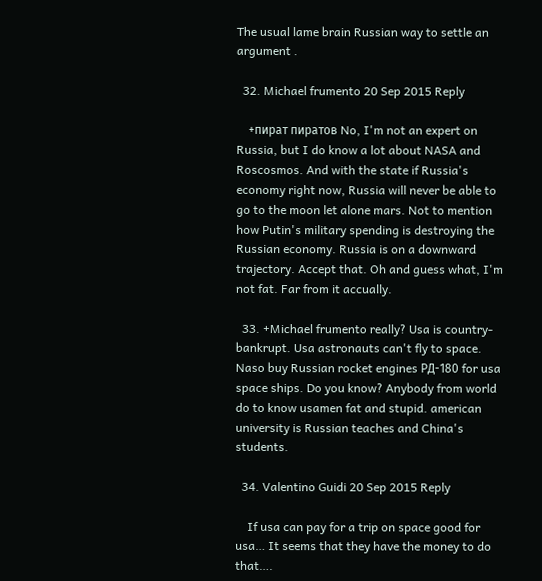The usual lame brain Russian way to settle an argument .

  32. Michael frumento 20 Sep 2015 Reply

    +пират пиратов No, I'm not an expert on Russia, but I do know a lot about NASA and Roscosmos. And with the state if Russia's economy right now, Russia will never be able to go to the moon let alone mars. Not to mention how Putin's military spending is destroying the Russian economy. Russia is on a downward trajectory. Accept that. Oh and guess what, I'm not fat. Far from it accually.

  33. +Michael frumento really? Usa is country-bankrupt. Usa astronauts can't fly to space. Naso buy Russian rocket engines РД-180 for usa space ships. Do you know? Anybody from world do to know usamen fat and stupid. american university is Russian teaches and China's students.

  34. Valentino Guidi 20 Sep 2015 Reply

    If usa can pay for a trip on space good for usa… It seems that they have the money to do that….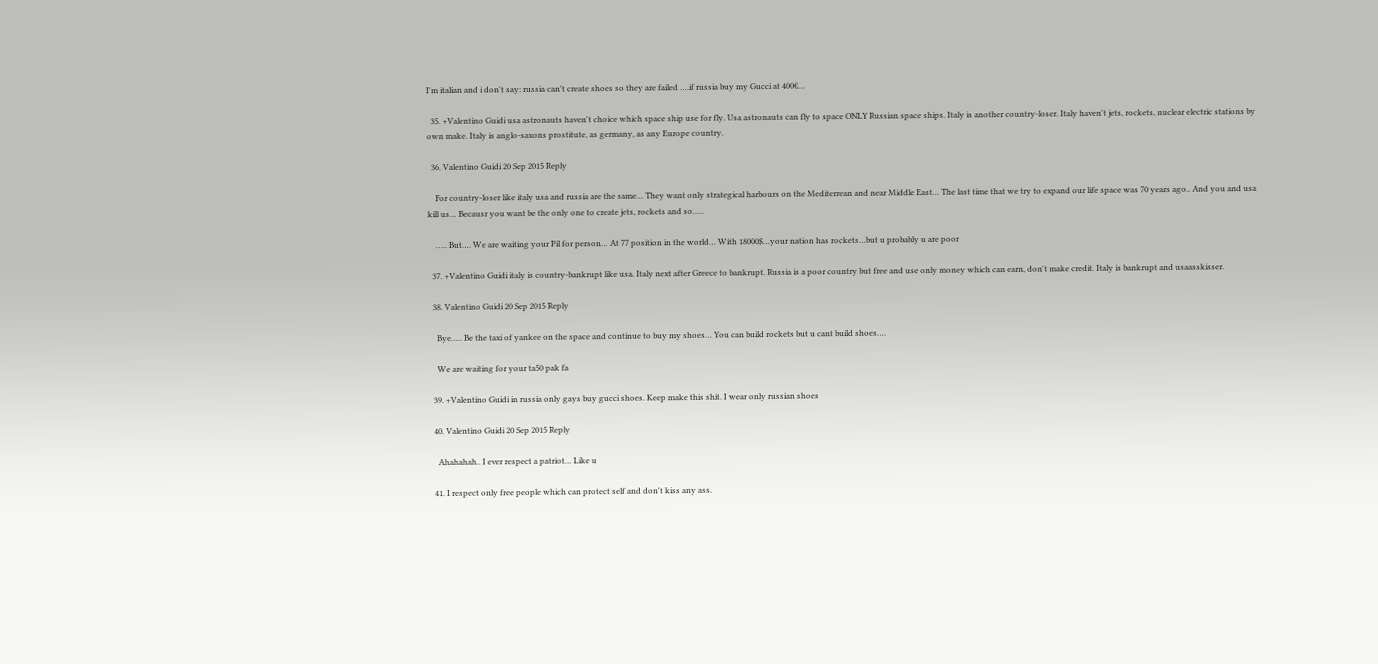I'm italian and i don't say: russia can't create shoes so they are failed ….if russia buy my Gucci at 400€…

  35. +Valentino Guidi usa astronauts haven't choice which space ship use for fly. Usa astronauts can fly to space ONLY Russian space ships. Italy is another country-loser. Italy haven't jets, rockets, nuclear electric stations by own make. Italy is anglo-saxons prostitute, as germany, as any Europe country.

  36. Valentino Guidi 20 Sep 2015 Reply

    For country-loser like italy usa and russia are the same… They want only strategical harbours on the Mediterrean and near Middle East… The last time that we try to expand our life space was 70 years ago.. And you and usa kill us… Becausr you want be the only one to create jets, rockets and so…..

    ….. But…. We are waiting your Pil for person… At 77 position in the world… With 18000$…your nation has rockets…but u probably u are poor

  37. +Valentino Guidi italy is country-bankrupt like usa. Italy next after Greece to bankrupt. Russia is a poor country but free and use only money which can earn, don't make credit. Italy is bankrupt and usaasskisser.

  38. Valentino Guidi 20 Sep 2015 Reply

    Bye….. Be the taxi of yankee on the space and continue to buy my shoes… You can build rockets but u cant build shoes….

    We are waiting for your ta50 pak fa

  39. +Valentino Guidi in russia only gays buy gucci shoes. Keep make this shit. I wear only russian shoes

  40. Valentino Guidi 20 Sep 2015 Reply

    Ahahahah.. I ever respect a patriot… Like u

  41. I respect only free people which can protect self and don't kiss any ass.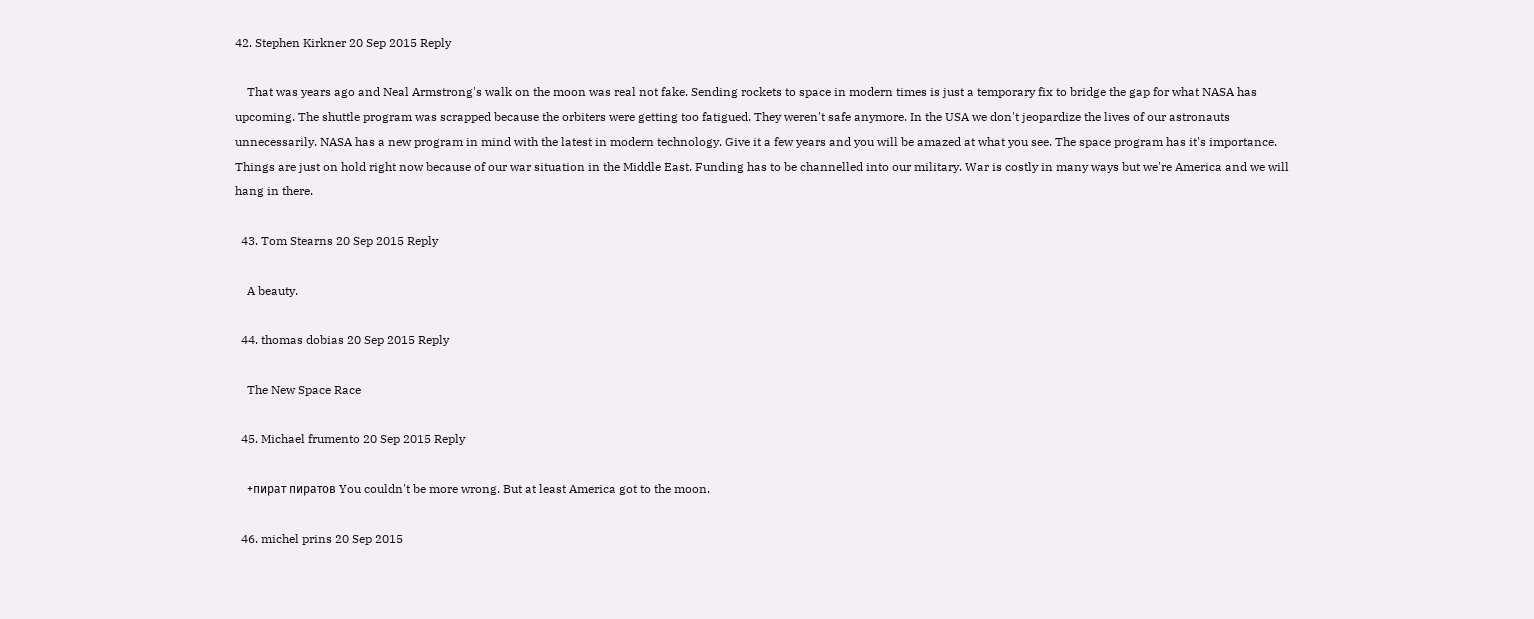42. Stephen Kirkner 20 Sep 2015 Reply

    That was years ago and Neal Armstrong's walk on the moon was real not fake. Sending rockets to space in modern times is just a temporary fix to bridge the gap for what NASA has upcoming. The shuttle program was scrapped because the orbiters were getting too fatigued. They weren't safe anymore. In the USA we don't jeopardize the lives of our astronauts unnecessarily. NASA has a new program in mind with the latest in modern technology. Give it a few years and you will be amazed at what you see. The space program has it's importance. Things are just on hold right now because of our war situation in the Middle East. Funding has to be channelled into our military. War is costly in many ways but we're America and we will hang in there.

  43. Tom Stearns 20 Sep 2015 Reply

    A beauty.

  44. thomas dobias 20 Sep 2015 Reply

    The New Space Race

  45. Michael frumento 20 Sep 2015 Reply

    +пират пиратов You couldn't be more wrong. But at least America got to the moon.

  46. michel prins 20 Sep 2015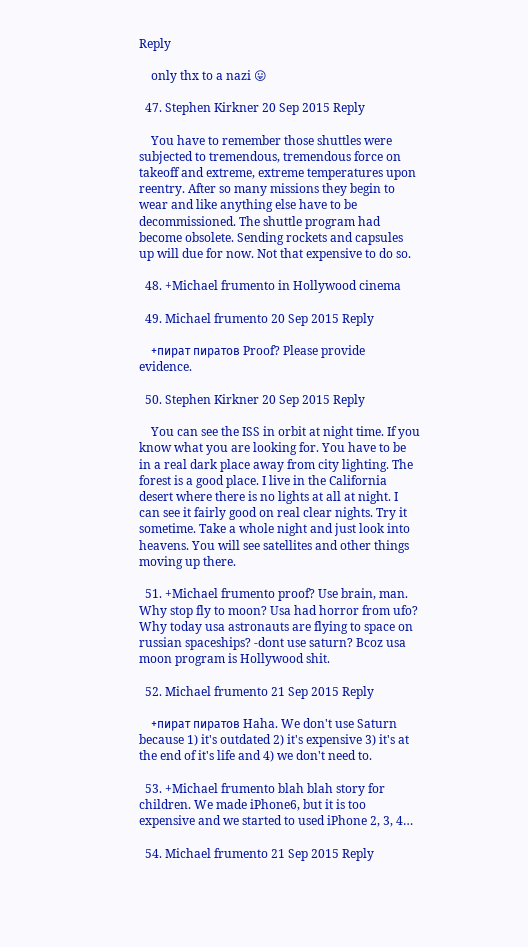Reply

    only thx to a nazi 😛

  47. Stephen Kirkner 20 Sep 2015 Reply

    You have to remember those shuttles were subjected to tremendous, tremendous force on takeoff and extreme, extreme temperatures upon reentry. After so many missions they begin to wear and like anything else have to be decommissioned. The shuttle program had become obsolete. Sending rockets and capsules up will due for now. Not that expensive to do so.

  48. +Michael frumento in Hollywood cinema

  49. Michael frumento 20 Sep 2015 Reply

    +пират пиратов Proof? Please provide evidence.

  50. Stephen Kirkner 20 Sep 2015 Reply

    You can see the ISS in orbit at night time. If you know what you are looking for. You have to be in a real dark place away from city lighting. The forest is a good place. I live in the California desert where there is no lights at all at night. I can see it fairly good on real clear nights. Try it sometime. Take a whole night and just look into heavens. You will see satellites and other things moving up there.

  51. +Michael frumento proof? Use brain, man. Why stop fly to moon? Usa had horror from ufo? Why today usa astronauts are flying to space on russian spaceships? -dont use saturn? Bcoz usa moon program is Hollywood shit.

  52. Michael frumento 21 Sep 2015 Reply

    +пират пиратов Haha. We don't use Saturn because 1) it's outdated 2) it's expensive 3) it's at the end of it's life and 4) we don't need to.

  53. +Michael frumento blah blah story for children. We made iPhone6, but it is too expensive and we started to used iPhone 2, 3, 4…

  54. Michael frumento 21 Sep 2015 Reply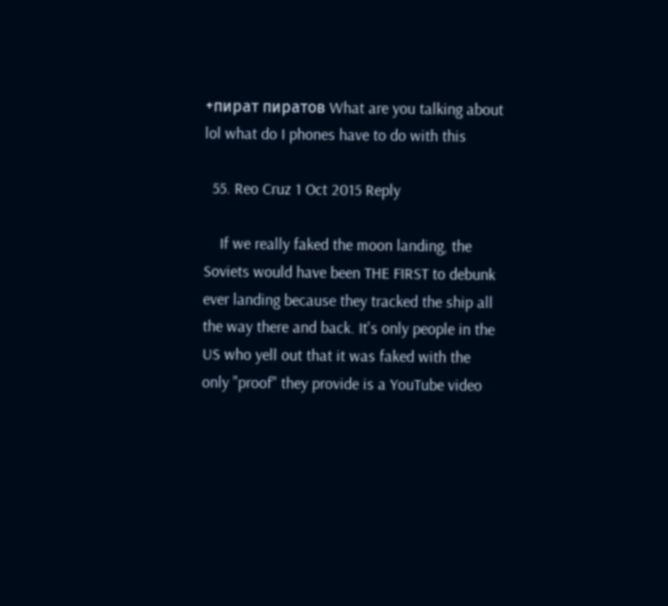+пират пиратов What are you talking about lol what do I phones have to do with this

  55. Reo Cruz 1 Oct 2015 Reply

    If we really faked the moon landing, the Soviets would have been THE FIRST to debunk ever landing because they tracked the ship all the way there and back. It's only people in the US who yell out that it was faked with the only "proof" they provide is a YouTube video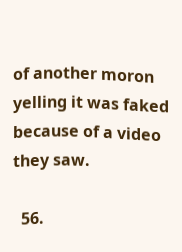of another moron yelling it was faked because of a video they saw.

  56.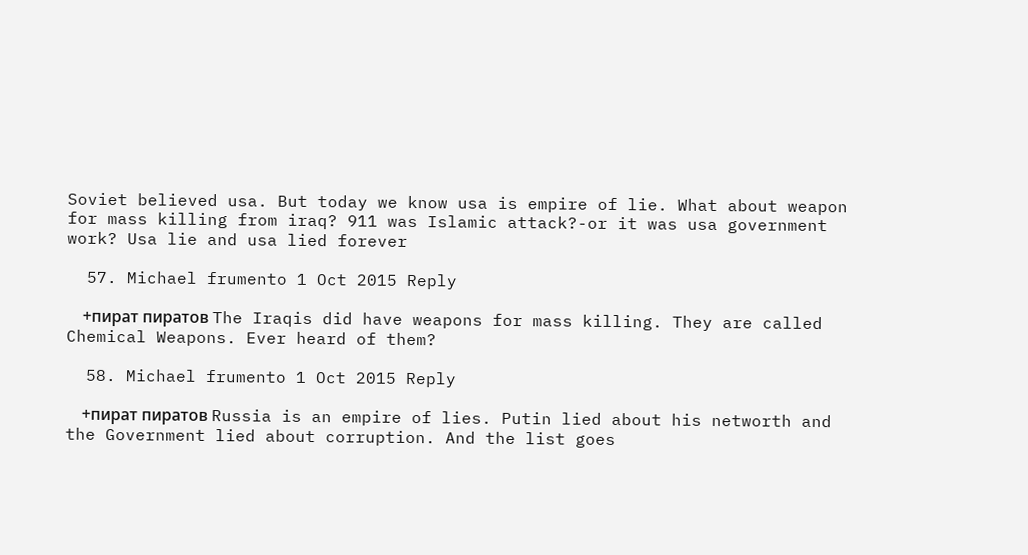Soviet believed usa. But today we know usa is empire of lie. What about weapon for mass killing from iraq? 911 was Islamic attack?-or it was usa government work? Usa lie and usa lied forever

  57. Michael frumento 1 Oct 2015 Reply

    +пират пиратов The Iraqis did have weapons for mass killing. They are called Chemical Weapons. Ever heard of them?

  58. Michael frumento 1 Oct 2015 Reply

    +пират пиратов Russia is an empire of lies. Putin lied about his networth and the Government lied about corruption. And the list goes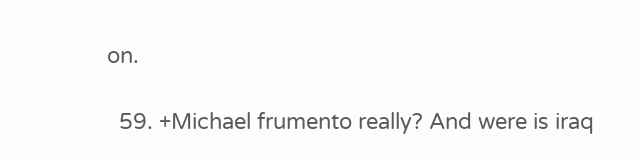on.

  59. +Michael frumento really? And were is iraq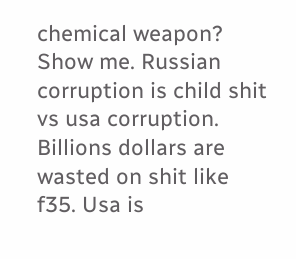chemical weapon? Show me. Russian corruption is child shit vs usa corruption. Billions dollars are wasted on shit like f35. Usa is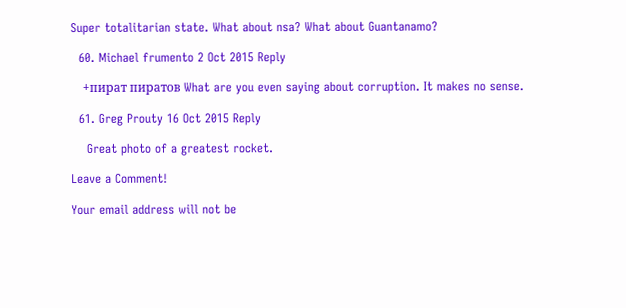Super totalitarian state. What about nsa? What about Guantanamo?

  60. Michael frumento 2 Oct 2015 Reply

    +пират пиратов What are you even saying about corruption. It makes no sense.

  61. Greg Prouty 16 Oct 2015 Reply

    Great photo of a greatest rocket.

Leave a Comment!

Your email address will not be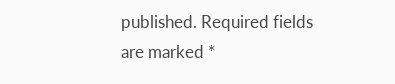published. Required fields are marked *